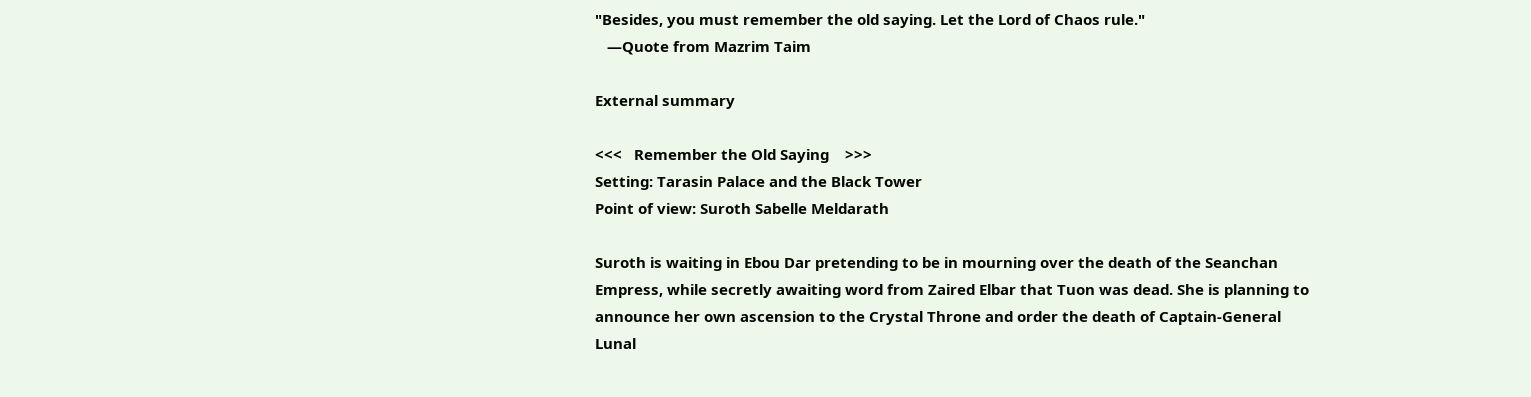"Besides, you must remember the old saying. Let the Lord of Chaos rule."
   —Quote from Mazrim Taim

External summary

<<<   Remember the Old Saying    >>>
Setting: Tarasin Palace and the Black Tower
Point of view: Suroth Sabelle Meldarath

Suroth is waiting in Ebou Dar pretending to be in mourning over the death of the Seanchan Empress, while secretly awaiting word from Zaired Elbar that Tuon was dead. She is planning to announce her own ascension to the Crystal Throne and order the death of Captain-General Lunal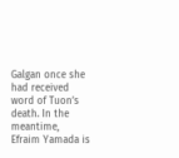Galgan once she had received word of Tuon’s death. In the meantime, Efraim Yamada is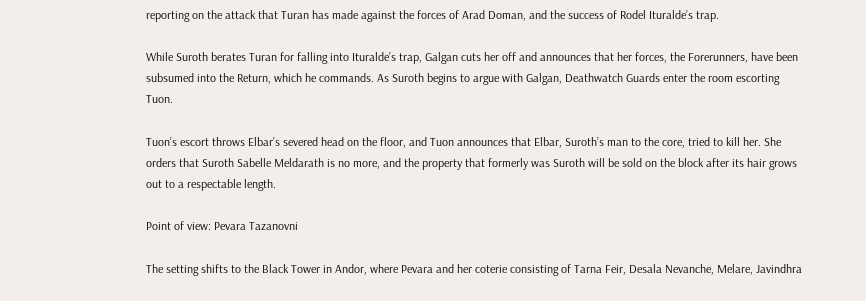reporting on the attack that Turan has made against the forces of Arad Doman, and the success of Rodel Ituralde’s trap.

While Suroth berates Turan for falling into Ituralde’s trap, Galgan cuts her off and announces that her forces, the Forerunners, have been subsumed into the Return, which he commands. As Suroth begins to argue with Galgan, Deathwatch Guards enter the room escorting Tuon.

Tuon’s escort throws Elbar’s severed head on the floor, and Tuon announces that Elbar, Suroth’s man to the core, tried to kill her. She orders that Suroth Sabelle Meldarath is no more, and the property that formerly was Suroth will be sold on the block after its hair grows out to a respectable length.

Point of view: Pevara Tazanovni

The setting shifts to the Black Tower in Andor, where Pevara and her coterie consisting of Tarna Feir, Desala Nevanche, Melare, Javindhra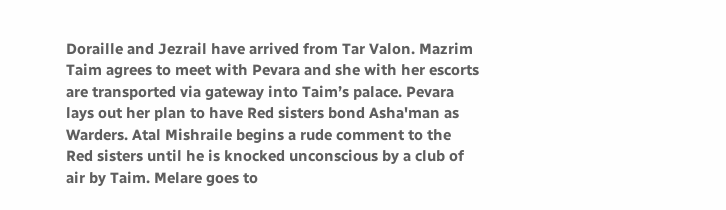Doraille and Jezrail have arrived from Tar Valon. Mazrim Taim agrees to meet with Pevara and she with her escorts are transported via gateway into Taim’s palace. Pevara lays out her plan to have Red sisters bond Asha'man as Warders. Atal Mishraile begins a rude comment to the Red sisters until he is knocked unconscious by a club of air by Taim. Melare goes to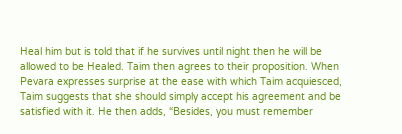Heal him but is told that if he survives until night then he will be allowed to be Healed. Taim then agrees to their proposition. When Pevara expresses surprise at the ease with which Taim acquiesced, Taim suggests that she should simply accept his agreement and be satisfied with it. He then adds, “Besides, you must remember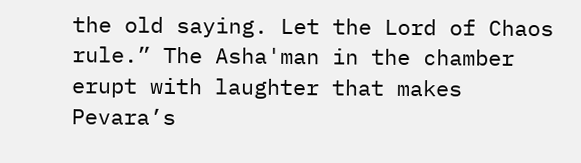the old saying. Let the Lord of Chaos rule.” The Asha'man in the chamber erupt with laughter that makes Pevara’s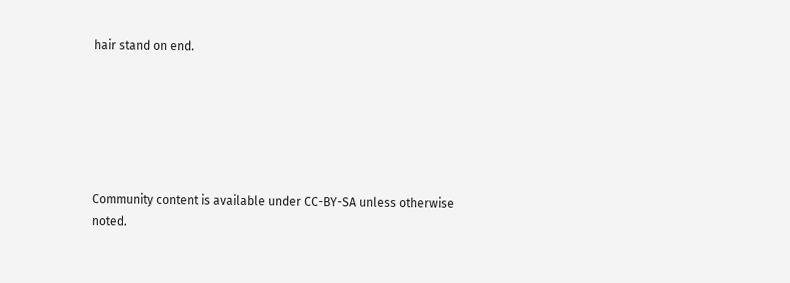hair stand on end.






Community content is available under CC-BY-SA unless otherwise noted.